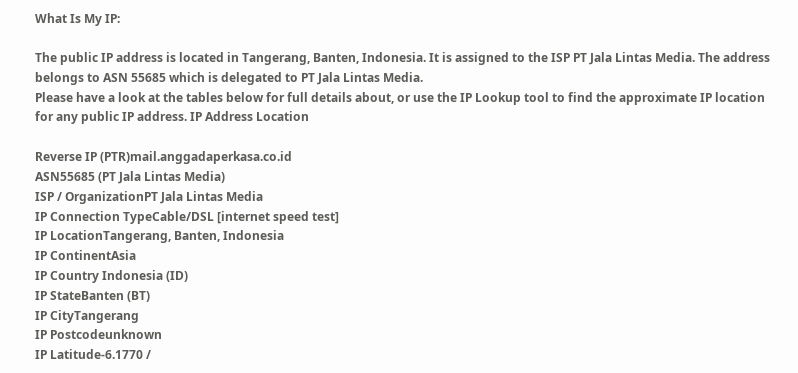What Is My IP:

The public IP address is located in Tangerang, Banten, Indonesia. It is assigned to the ISP PT Jala Lintas Media. The address belongs to ASN 55685 which is delegated to PT Jala Lintas Media.
Please have a look at the tables below for full details about, or use the IP Lookup tool to find the approximate IP location for any public IP address. IP Address Location

Reverse IP (PTR)mail.anggadaperkasa.co.id
ASN55685 (PT Jala Lintas Media)
ISP / OrganizationPT Jala Lintas Media
IP Connection TypeCable/DSL [internet speed test]
IP LocationTangerang, Banten, Indonesia
IP ContinentAsia
IP Country Indonesia (ID)
IP StateBanten (BT)
IP CityTangerang
IP Postcodeunknown
IP Latitude-6.1770 /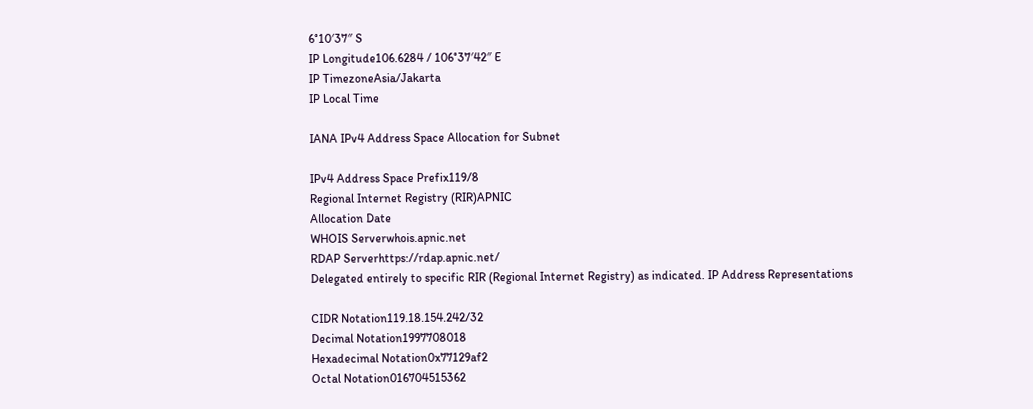6°10′37″ S
IP Longitude106.6284 / 106°37′42″ E
IP TimezoneAsia/Jakarta
IP Local Time

IANA IPv4 Address Space Allocation for Subnet

IPv4 Address Space Prefix119/8
Regional Internet Registry (RIR)APNIC
Allocation Date
WHOIS Serverwhois.apnic.net
RDAP Serverhttps://rdap.apnic.net/
Delegated entirely to specific RIR (Regional Internet Registry) as indicated. IP Address Representations

CIDR Notation119.18.154.242/32
Decimal Notation1997708018
Hexadecimal Notation0x77129af2
Octal Notation016704515362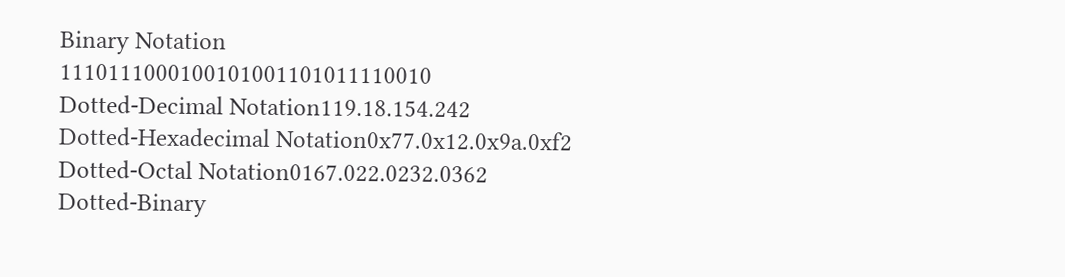Binary Notation 1110111000100101001101011110010
Dotted-Decimal Notation119.18.154.242
Dotted-Hexadecimal Notation0x77.0x12.0x9a.0xf2
Dotted-Octal Notation0167.022.0232.0362
Dotted-Binary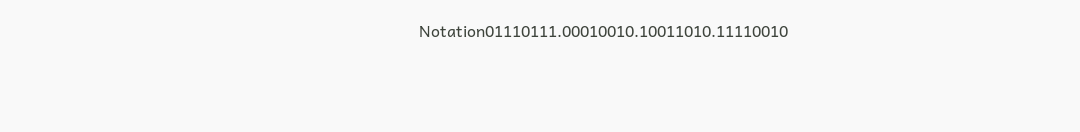Notation01110111.00010010.10011010.11110010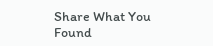Share What You Found